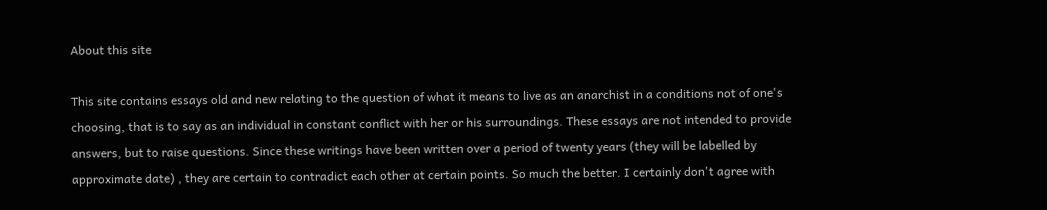About this site

This site contains essays old and new relating to the question of what it means to live as an anarchist in a conditions not of one's choosing, that is to say as an individual in constant conflict with her or his surroundings. These essays are not intended to provide answers, but to raise questions. Since these writings have been written over a period of twenty years (they will be labelled by approximate date) , they are certain to contradict each other at certain points. So much the better. I certainly don't agree with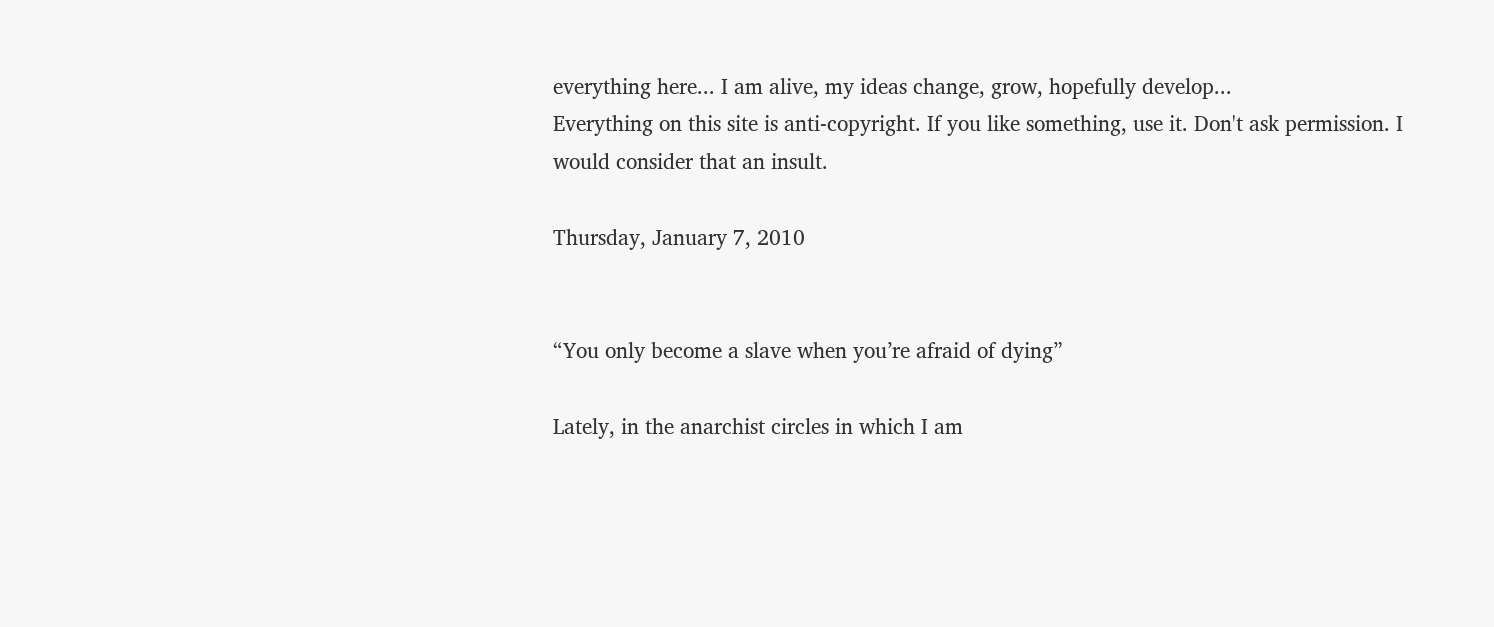everything here... I am alive, my ideas change, grow, hopefully develop...
Everything on this site is anti-copyright. If you like something, use it. Don't ask permission. I would consider that an insult.

Thursday, January 7, 2010


“You only become a slave when you’re afraid of dying”

Lately, in the anarchist circles in which I am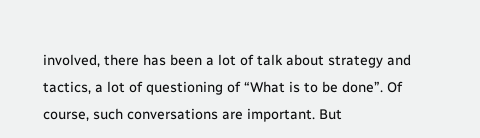involved, there has been a lot of talk about strategy and tactics, a lot of questioning of “What is to be done”. Of course, such conversations are important. But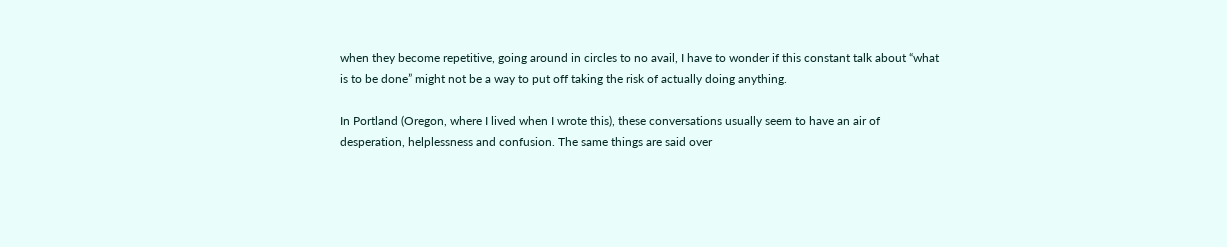when they become repetitive, going around in circles to no avail, I have to wonder if this constant talk about “what is to be done” might not be a way to put off taking the risk of actually doing anything.

In Portland (Oregon, where I lived when I wrote this), these conversations usually seem to have an air of desperation, helplessness and confusion. The same things are said over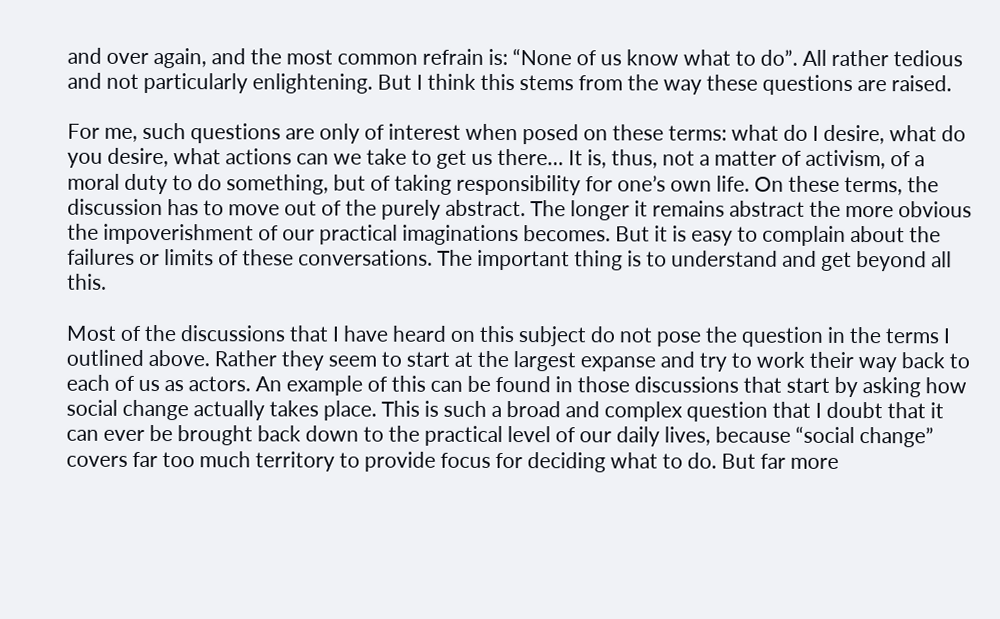and over again, and the most common refrain is: “None of us know what to do”. All rather tedious and not particularly enlightening. But I think this stems from the way these questions are raised.

For me, such questions are only of interest when posed on these terms: what do I desire, what do you desire, what actions can we take to get us there… It is, thus, not a matter of activism, of a moral duty to do something, but of taking responsibility for one’s own life. On these terms, the discussion has to move out of the purely abstract. The longer it remains abstract the more obvious the impoverishment of our practical imaginations becomes. But it is easy to complain about the failures or limits of these conversations. The important thing is to understand and get beyond all this.

Most of the discussions that I have heard on this subject do not pose the question in the terms I outlined above. Rather they seem to start at the largest expanse and try to work their way back to each of us as actors. An example of this can be found in those discussions that start by asking how social change actually takes place. This is such a broad and complex question that I doubt that it can ever be brought back down to the practical level of our daily lives, because “social change” covers far too much territory to provide focus for deciding what to do. But far more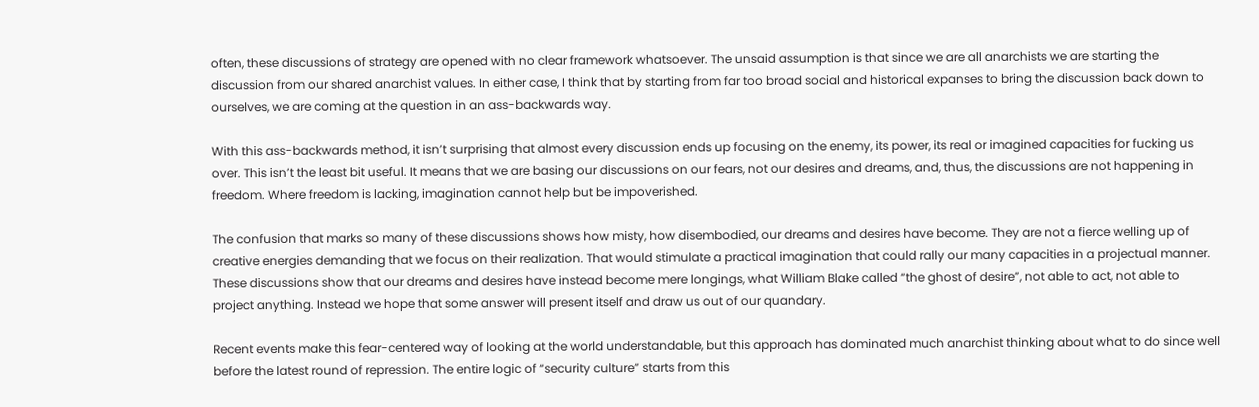often, these discussions of strategy are opened with no clear framework whatsoever. The unsaid assumption is that since we are all anarchists we are starting the discussion from our shared anarchist values. In either case, I think that by starting from far too broad social and historical expanses to bring the discussion back down to ourselves, we are coming at the question in an ass-backwards way.

With this ass-backwards method, it isn’t surprising that almost every discussion ends up focusing on the enemy, its power, its real or imagined capacities for fucking us over. This isn’t the least bit useful. It means that we are basing our discussions on our fears, not our desires and dreams, and, thus, the discussions are not happening in freedom. Where freedom is lacking, imagination cannot help but be impoverished.

The confusion that marks so many of these discussions shows how misty, how disembodied, our dreams and desires have become. They are not a fierce welling up of creative energies demanding that we focus on their realization. That would stimulate a practical imagination that could rally our many capacities in a projectual manner. These discussions show that our dreams and desires have instead become mere longings, what William Blake called “the ghost of desire”, not able to act, not able to project anything. Instead we hope that some answer will present itself and draw us out of our quandary.

Recent events make this fear-centered way of looking at the world understandable, but this approach has dominated much anarchist thinking about what to do since well before the latest round of repression. The entire logic of “security culture” starts from this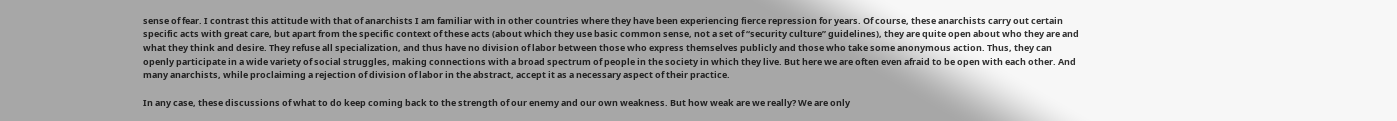sense of fear. I contrast this attitude with that of anarchists I am familiar with in other countries where they have been experiencing fierce repression for years. Of course, these anarchists carry out certain specific acts with great care, but apart from the specific context of these acts (about which they use basic common sense, not a set of “security culture” guidelines), they are quite open about who they are and what they think and desire. They refuse all specialization, and thus have no division of labor between those who express themselves publicly and those who take some anonymous action. Thus, they can openly participate in a wide variety of social struggles, making connections with a broad spectrum of people in the society in which they live. But here we are often even afraid to be open with each other. And many anarchists, while proclaiming a rejection of division of labor in the abstract, accept it as a necessary aspect of their practice.

In any case, these discussions of what to do keep coming back to the strength of our enemy and our own weakness. But how weak are we really? We are only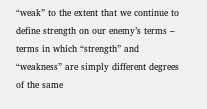“weak” to the extent that we continue to define strength on our enemy’s terms – terms in which “strength” and “weakness” are simply different degrees of the same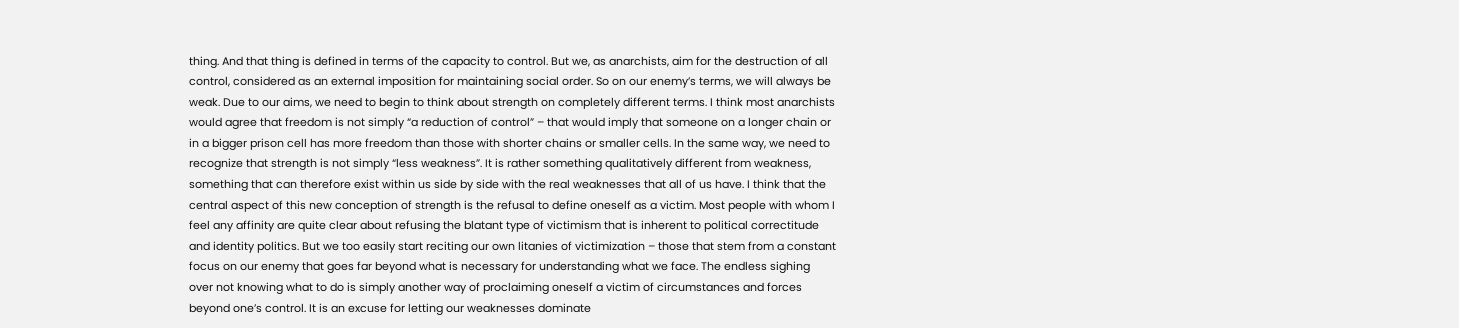thing. And that thing is defined in terms of the capacity to control. But we, as anarchists, aim for the destruction of all control, considered as an external imposition for maintaining social order. So on our enemy’s terms, we will always be weak. Due to our aims, we need to begin to think about strength on completely different terms. I think most anarchists would agree that freedom is not simply “a reduction of control” – that would imply that someone on a longer chain or in a bigger prison cell has more freedom than those with shorter chains or smaller cells. In the same way, we need to recognize that strength is not simply “less weakness”. It is rather something qualitatively different from weakness, something that can therefore exist within us side by side with the real weaknesses that all of us have. I think that the central aspect of this new conception of strength is the refusal to define oneself as a victim. Most people with whom I feel any affinity are quite clear about refusing the blatant type of victimism that is inherent to political correctitude and identity politics. But we too easily start reciting our own litanies of victimization – those that stem from a constant focus on our enemy that goes far beyond what is necessary for understanding what we face. The endless sighing over not knowing what to do is simply another way of proclaiming oneself a victim of circumstances and forces beyond one’s control. It is an excuse for letting our weaknesses dominate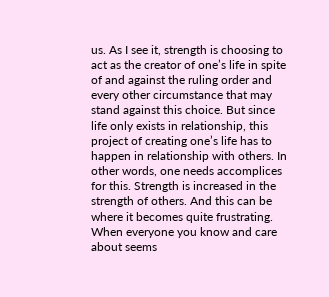us. As I see it, strength is choosing to act as the creator of one’s life in spite of and against the ruling order and every other circumstance that may stand against this choice. But since life only exists in relationship, this project of creating one’s life has to happen in relationship with others. In other words, one needs accomplices for this. Strength is increased in the strength of others. And this can be where it becomes quite frustrating. When everyone you know and care about seems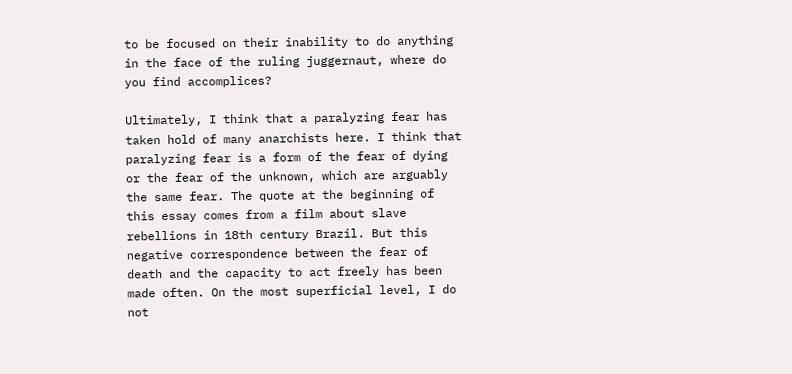to be focused on their inability to do anything in the face of the ruling juggernaut, where do you find accomplices?

Ultimately, I think that a paralyzing fear has taken hold of many anarchists here. I think that paralyzing fear is a form of the fear of dying or the fear of the unknown, which are arguably the same fear. The quote at the beginning of this essay comes from a film about slave rebellions in 18th century Brazil. But this negative correspondence between the fear of death and the capacity to act freely has been made often. On the most superficial level, I do not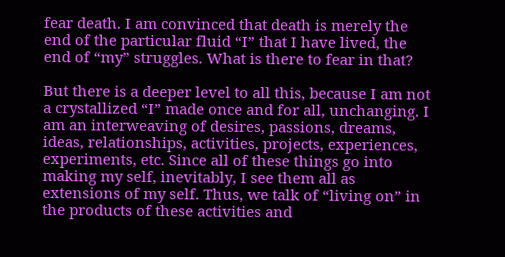fear death. I am convinced that death is merely the end of the particular fluid “I” that I have lived, the end of “my” struggles. What is there to fear in that?

But there is a deeper level to all this, because I am not a crystallized “I” made once and for all, unchanging. I am an interweaving of desires, passions, dreams, ideas, relationships, activities, projects, experiences, experiments, etc. Since all of these things go into making my self, inevitably, I see them all as extensions of my self. Thus, we talk of “living on” in the products of these activities and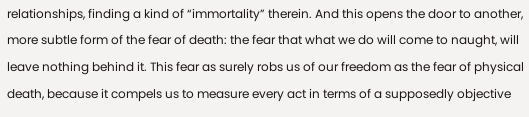relationships, finding a kind of “immortality” therein. And this opens the door to another, more subtle form of the fear of death: the fear that what we do will come to naught, will leave nothing behind it. This fear as surely robs us of our freedom as the fear of physical death, because it compels us to measure every act in terms of a supposedly objective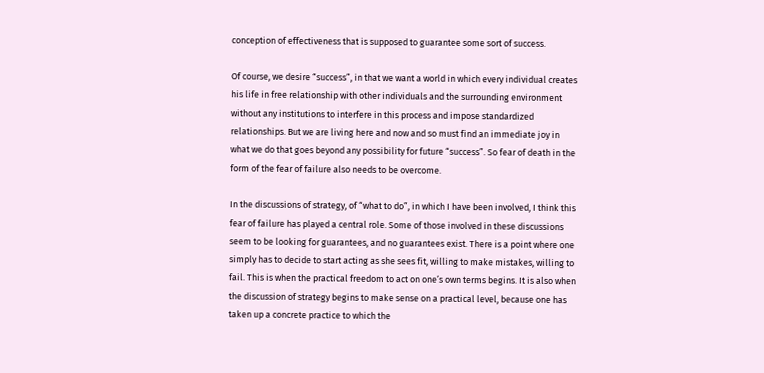conception of effectiveness that is supposed to guarantee some sort of success.

Of course, we desire “success”, in that we want a world in which every individual creates his life in free relationship with other individuals and the surrounding environment without any institutions to interfere in this process and impose standardized relationships. But we are living here and now and so must find an immediate joy in what we do that goes beyond any possibility for future “success”. So fear of death in the form of the fear of failure also needs to be overcome.

In the discussions of strategy, of “what to do”, in which I have been involved, I think this fear of failure has played a central role. Some of those involved in these discussions seem to be looking for guarantees, and no guarantees exist. There is a point where one simply has to decide to start acting as she sees fit, willing to make mistakes, willing to fail. This is when the practical freedom to act on one’s own terms begins. It is also when the discussion of strategy begins to make sense on a practical level, because one has taken up a concrete practice to which the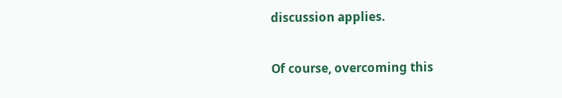discussion applies.

Of course, overcoming this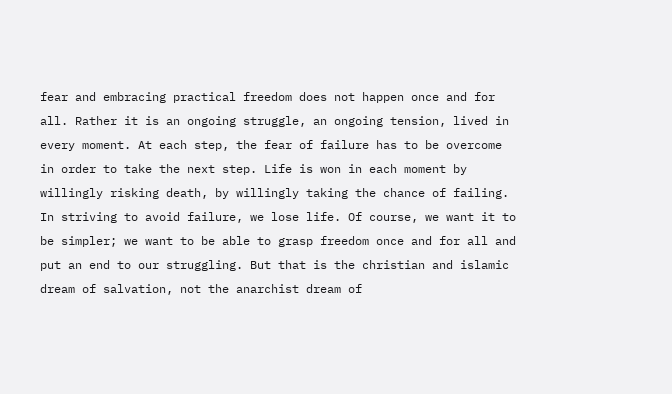fear and embracing practical freedom does not happen once and for all. Rather it is an ongoing struggle, an ongoing tension, lived in every moment. At each step, the fear of failure has to be overcome in order to take the next step. Life is won in each moment by willingly risking death, by willingly taking the chance of failing. In striving to avoid failure, we lose life. Of course, we want it to be simpler; we want to be able to grasp freedom once and for all and put an end to our struggling. But that is the christian and islamic dream of salvation, not the anarchist dream of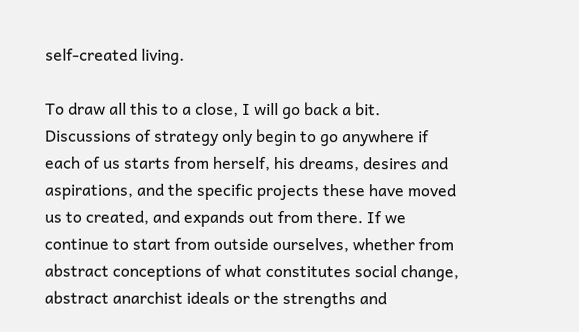self-created living.

To draw all this to a close, I will go back a bit. Discussions of strategy only begin to go anywhere if each of us starts from herself, his dreams, desires and aspirations, and the specific projects these have moved us to created, and expands out from there. If we continue to start from outside ourselves, whether from abstract conceptions of what constitutes social change, abstract anarchist ideals or the strengths and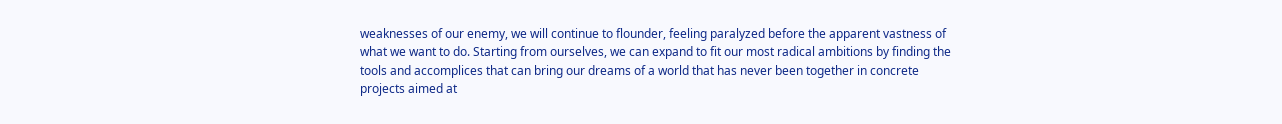weaknesses of our enemy, we will continue to flounder, feeling paralyzed before the apparent vastness of what we want to do. Starting from ourselves, we can expand to fit our most radical ambitions by finding the tools and accomplices that can bring our dreams of a world that has never been together in concrete projects aimed at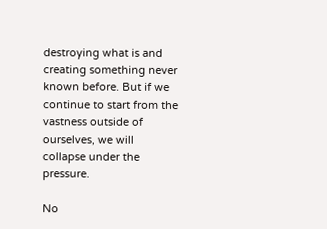destroying what is and creating something never known before. But if we continue to start from the vastness outside of ourselves, we will collapse under the pressure.

No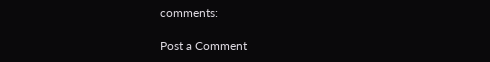comments:

Post a Comment